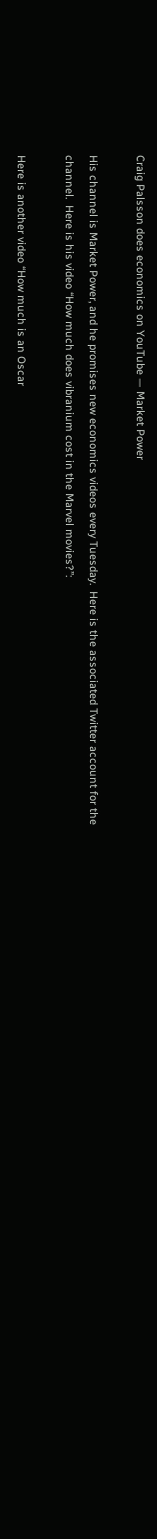Craig Palsson does economics on YouTube — Market Power

His channel is Market Power, and he promises new economics videos every Tuesday.  Here is the associated Twitter account for the channel.  Here is his video “How much does vibranium cost in the Marvel movies?”:

Here is another video “How much is an Oscar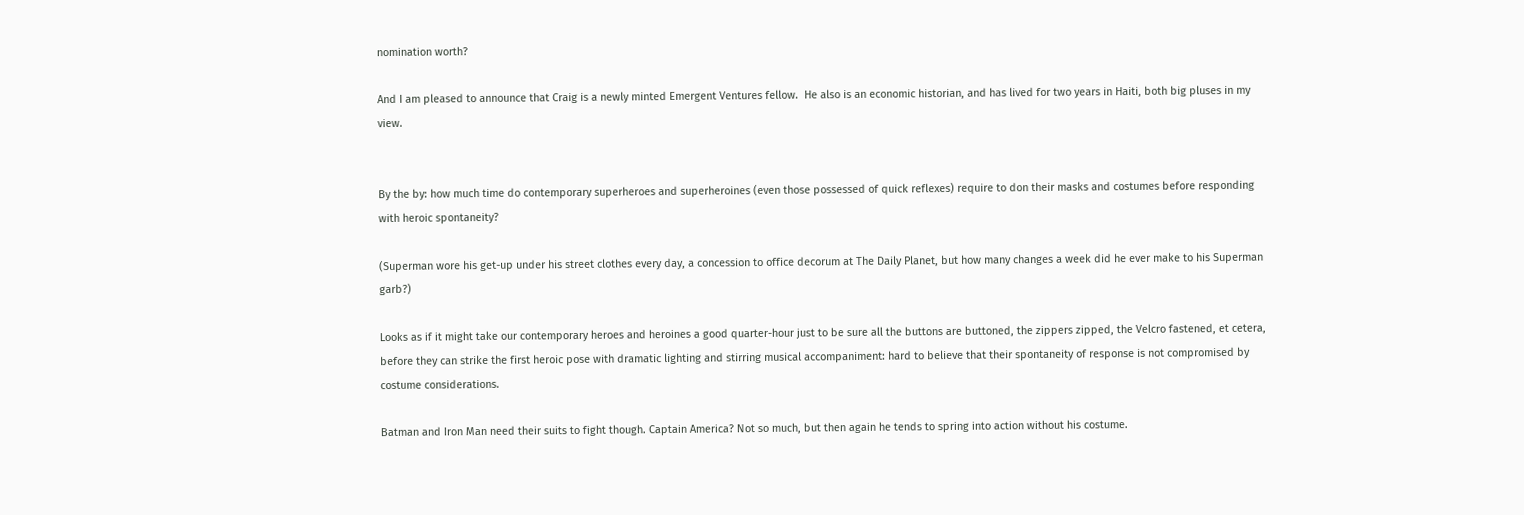nomination worth?

And I am pleased to announce that Craig is a newly minted Emergent Ventures fellow.  He also is an economic historian, and has lived for two years in Haiti, both big pluses in my view.


By the by: how much time do contemporary superheroes and superheroines (even those possessed of quick reflexes) require to don their masks and costumes before responding with heroic spontaneity?

(Superman wore his get-up under his street clothes every day, a concession to office decorum at The Daily Planet, but how many changes a week did he ever make to his Superman garb?)

Looks as if it might take our contemporary heroes and heroines a good quarter-hour just to be sure all the buttons are buttoned, the zippers zipped, the Velcro fastened, et cetera, before they can strike the first heroic pose with dramatic lighting and stirring musical accompaniment: hard to believe that their spontaneity of response is not compromised by costume considerations.

Batman and Iron Man need their suits to fight though. Captain America? Not so much, but then again he tends to spring into action without his costume.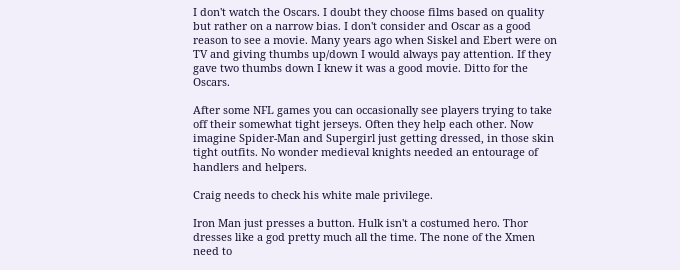I don't watch the Oscars. I doubt they choose films based on quality but rather on a narrow bias. I don't consider and Oscar as a good reason to see a movie. Many years ago when Siskel and Ebert were on TV and giving thumbs up/down I would always pay attention. If they gave two thumbs down I knew it was a good movie. Ditto for the Oscars.

After some NFL games you can occasionally see players trying to take off their somewhat tight jerseys. Often they help each other. Now imagine Spider-Man and Supergirl just getting dressed, in those skin tight outfits. No wonder medieval knights needed an entourage of handlers and helpers.

Craig needs to check his white male privilege.

Iron Man just presses a button. Hulk isn't a costumed hero. Thor dresses like a god pretty much all the time. The none of the Xmen need to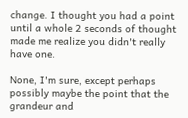change. I thought you had a point until a whole 2 seconds of thought made me realize you didn't really have one.

None, I'm sure, except perhaps possibly maybe the point that the grandeur and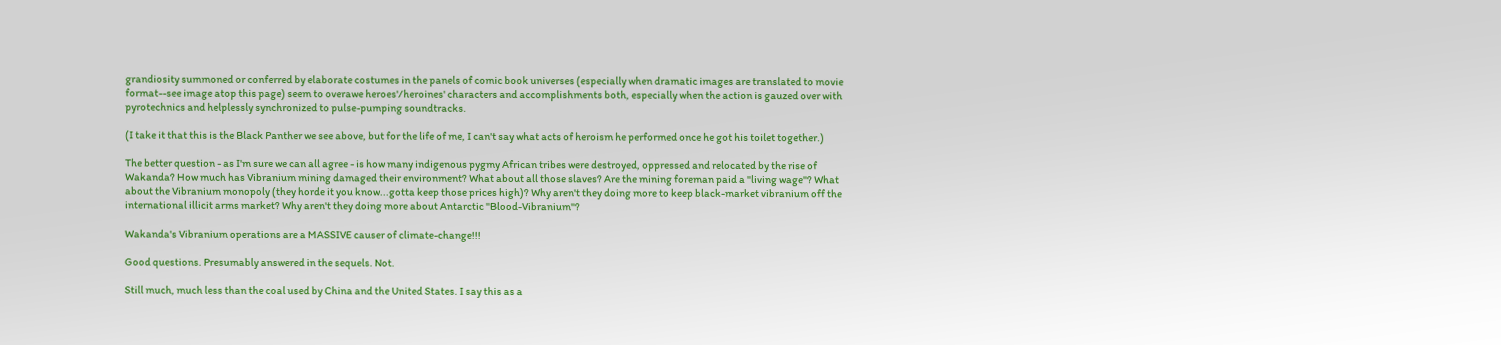grandiosity summoned or conferred by elaborate costumes in the panels of comic book universes (especially when dramatic images are translated to movie format--see image atop this page) seem to overawe heroes'/heroines' characters and accomplishments both, especially when the action is gauzed over with pyrotechnics and helplessly synchronized to pulse-pumping soundtracks.

(I take it that this is the Black Panther we see above, but for the life of me, I can't say what acts of heroism he performed once he got his toilet together.)

The better question - as I'm sure we can all agree - is how many indigenous pygmy African tribes were destroyed, oppressed and relocated by the rise of Wakanda? How much has Vibranium mining damaged their environment? What about all those slaves? Are the mining foreman paid a "living wage"? What about the Vibranium monopoly (they horde it you know...gotta keep those prices high)? Why aren't they doing more to keep black-market vibranium off the international illicit arms market? Why aren't they doing more about Antarctic "Blood-Vibranium"?

Wakanda's Vibranium operations are a MASSIVE causer of climate-change!!!

Good questions. Presumably answered in the sequels. Not.

Still much, much less than the coal used by China and the United States. I say this as a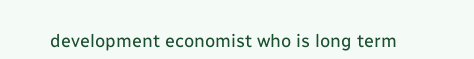development economist who is long term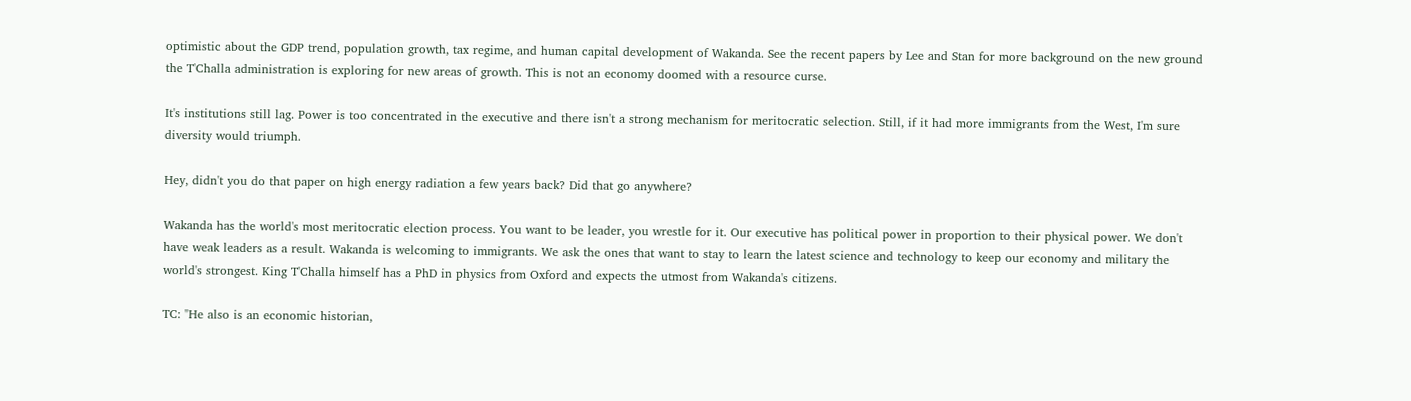optimistic about the GDP trend, population growth, tax regime, and human capital development of Wakanda. See the recent papers by Lee and Stan for more background on the new ground the T'Challa administration is exploring for new areas of growth. This is not an economy doomed with a resource curse.

It's institutions still lag. Power is too concentrated in the executive and there isn't a strong mechanism for meritocratic selection. Still, if it had more immigrants from the West, I'm sure diversity would triumph.

Hey, didn't you do that paper on high energy radiation a few years back? Did that go anywhere?

Wakanda has the world's most meritocratic election process. You want to be leader, you wrestle for it. Our executive has political power in proportion to their physical power. We don't have weak leaders as a result. Wakanda is welcoming to immigrants. We ask the ones that want to stay to learn the latest science and technology to keep our economy and military the world's strongest. King T'Challa himself has a PhD in physics from Oxford and expects the utmost from Wakanda's citizens.

TC: "He also is an economic historian,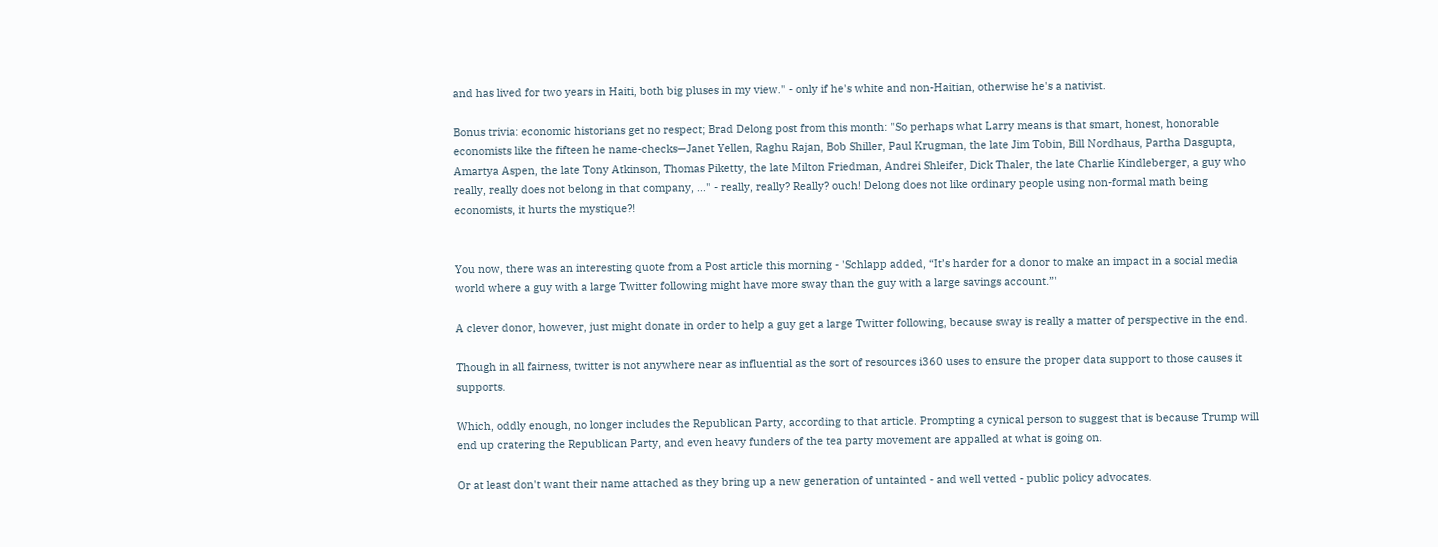and has lived for two years in Haiti, both big pluses in my view." - only if he's white and non-Haitian, otherwise he's a nativist.

Bonus trivia: economic historians get no respect; Brad Delong post from this month: "So perhaps what Larry means is that smart, honest, honorable economists like the fifteen he name-checks—Janet Yellen, Raghu Rajan, Bob Shiller, Paul Krugman, the late Jim Tobin, Bill Nordhaus, Partha Dasgupta, Amartya Aspen, the late Tony Atkinson, Thomas Piketty, the late Milton Friedman, Andrei Shleifer, Dick Thaler, the late Charlie Kindleberger, a guy who really, really does not belong in that company, ..." - really, really? Really? ouch! Delong does not like ordinary people using non-formal math being economists, it hurts the mystique?!


You now, there was an interesting quote from a Post article this morning - 'Schlapp added, “It’s harder for a donor to make an impact in a social media world where a guy with a large Twitter following might have more sway than the guy with a large savings account.”'

A clever donor, however, just might donate in order to help a guy get a large Twitter following, because sway is really a matter of perspective in the end.

Though in all fairness, twitter is not anywhere near as influential as the sort of resources i360 uses to ensure the proper data support to those causes it supports.

Which, oddly enough, no longer includes the Republican Party, according to that article. Prompting a cynical person to suggest that is because Trump will end up cratering the Republican Party, and even heavy funders of the tea party movement are appalled at what is going on.

Or at least don't want their name attached as they bring up a new generation of untainted - and well vetted - public policy advocates.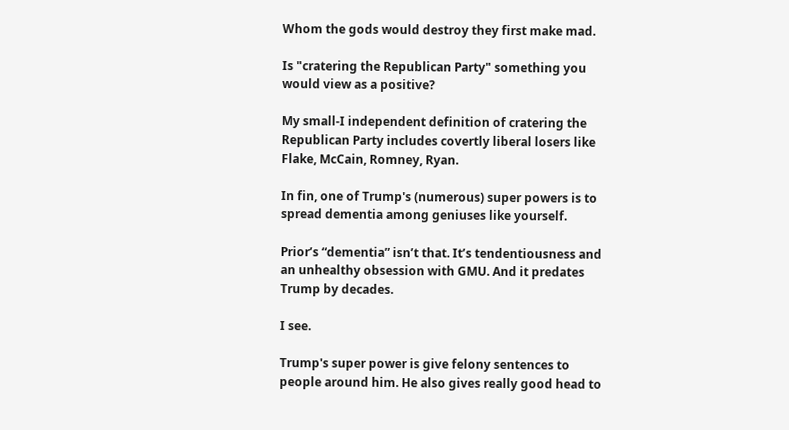Whom the gods would destroy they first make mad.

Is "cratering the Republican Party" something you would view as a positive?

My small-I independent definition of cratering the Republican Party includes covertly liberal losers like Flake, McCain, Romney, Ryan.

In fin, one of Trump's (numerous) super powers is to spread dementia among geniuses like yourself.

Prior’s “dementia” isn’t that. It’s tendentiousness and an unhealthy obsession with GMU. And it predates Trump by decades.

I see.

Trump's super power is give felony sentences to people around him. He also gives really good head to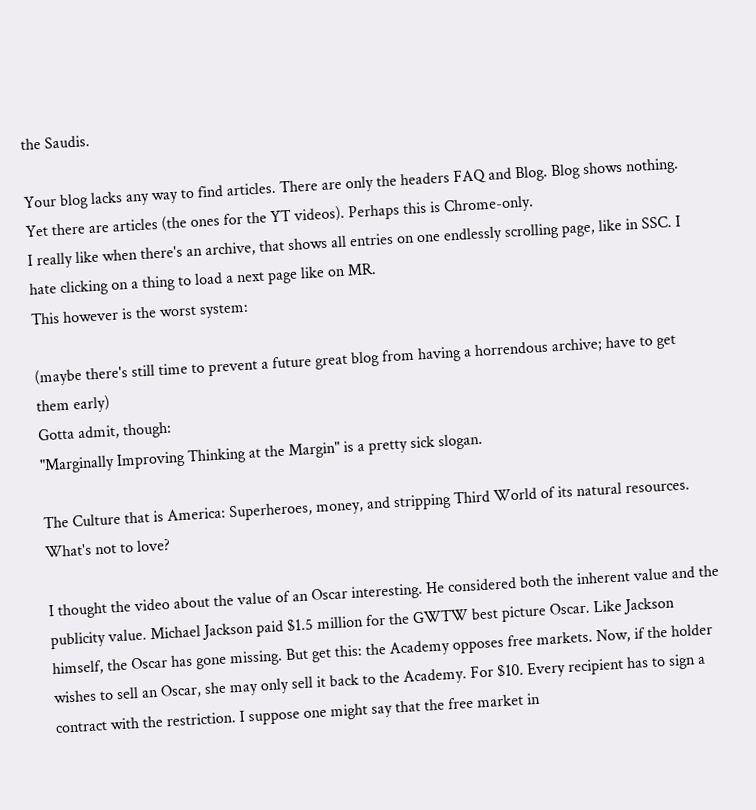the Saudis.

Your blog lacks any way to find articles. There are only the headers FAQ and Blog. Blog shows nothing. Yet there are articles (the ones for the YT videos). Perhaps this is Chrome-only.
I really like when there's an archive, that shows all entries on one endlessly scrolling page, like in SSC. I hate clicking on a thing to load a next page like on MR.
This however is the worst system:

(maybe there's still time to prevent a future great blog from having a horrendous archive; have to get them early)
Gotta admit, though:
"Marginally Improving Thinking at the Margin" is a pretty sick slogan.

The Culture that is America: Superheroes, money, and stripping Third World of its natural resources. What's not to love?

I thought the video about the value of an Oscar interesting. He considered both the inherent value and the publicity value. Michael Jackson paid $1.5 million for the GWTW best picture Oscar. Like Jackson himself, the Oscar has gone missing. But get this: the Academy opposes free markets. Now, if the holder wishes to sell an Oscar, she may only sell it back to the Academy. For $10. Every recipient has to sign a contract with the restriction. I suppose one might say that the free market in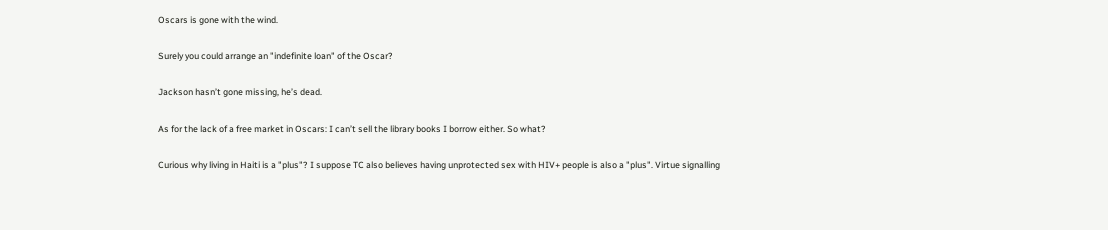Oscars is gone with the wind.

Surely you could arrange an "indefinite loan" of the Oscar?

Jackson hasn’t gone missing, he’s dead.

As for the lack of a free market in Oscars: I can’t sell the library books I borrow either. So what?

Curious why living in Haiti is a "plus"? I suppose TC also believes having unprotected sex with HIV+ people is also a "plus". Virtue signalling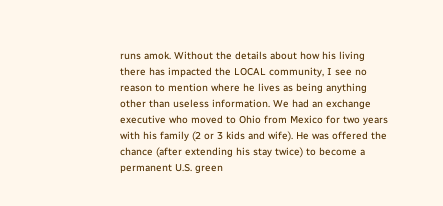runs amok. Without the details about how his living there has impacted the LOCAL community, I see no reason to mention where he lives as being anything other than useless information. We had an exchange executive who moved to Ohio from Mexico for two years with his family (2 or 3 kids and wife). He was offered the chance (after extending his stay twice) to become a permanent U.S. green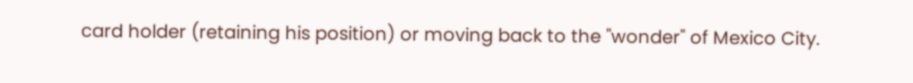card holder (retaining his position) or moving back to the "wonder" of Mexico City.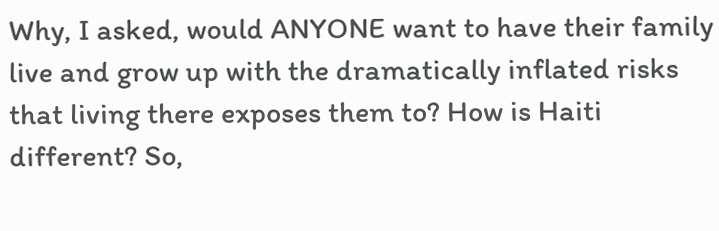Why, I asked, would ANYONE want to have their family live and grow up with the dramatically inflated risks that living there exposes them to? How is Haiti different? So,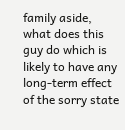family aside, what does this guy do which is likely to have any long-term effect of the sorry state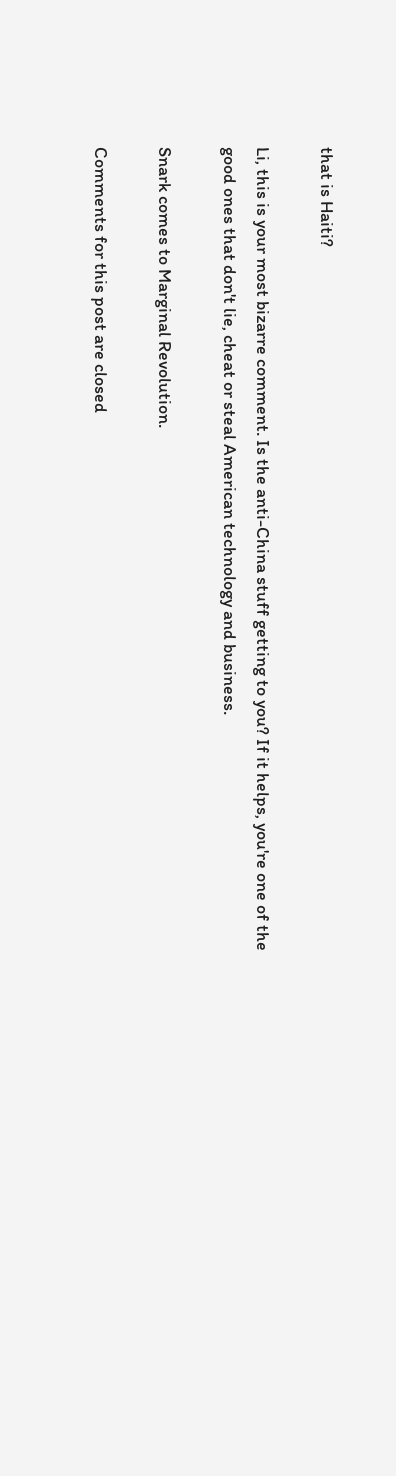that is Haiti?

Li, this is your most bizarre comment. Is the anti-China stuff getting to you? If it helps, you're one of the good ones that don't lie, cheat or steal American technology and business.

Snark comes to Marginal Revolution.

Comments for this post are closed